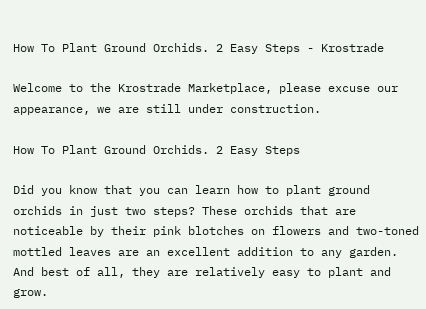How To Plant Ground Orchids. 2 Easy Steps - Krostrade

Welcome to the Krostrade Marketplace, please excuse our appearance, we are still under construction.

How To Plant Ground Orchids. 2 Easy Steps

Did you know that you can learn how to plant ground orchids in just two steps? These orchids that are noticeable by their pink blotches on flowers and two-toned mottled leaves are an excellent addition to any garden. And best of all, they are relatively easy to plant and grow.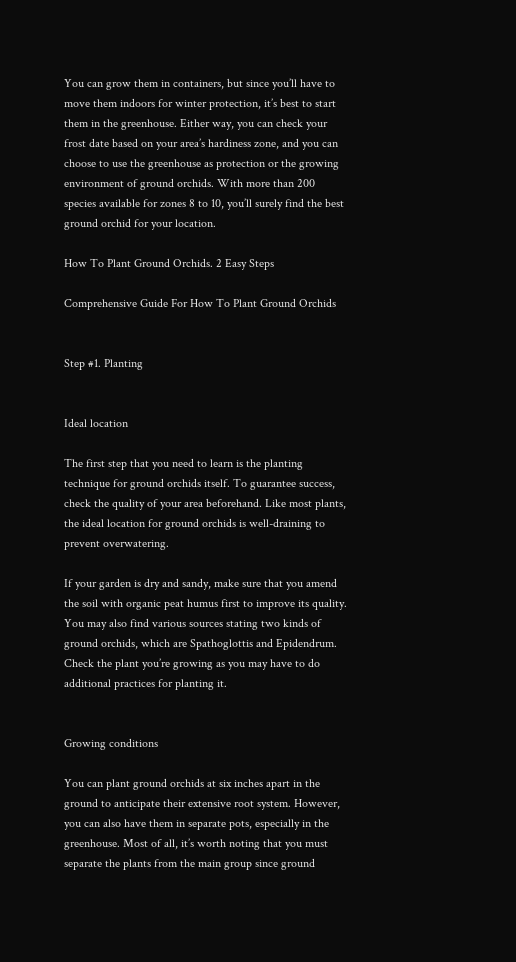You can grow them in containers, but since you’ll have to move them indoors for winter protection, it’s best to start them in the greenhouse. Either way, you can check your frost date based on your area’s hardiness zone, and you can choose to use the greenhouse as protection or the growing environment of ground orchids. With more than 200 species available for zones 8 to 10, you’ll surely find the best ground orchid for your location.

How To Plant Ground Orchids. 2 Easy Steps

Comprehensive Guide For How To Plant Ground Orchids


Step #1. Planting


Ideal location

The first step that you need to learn is the planting technique for ground orchids itself. To guarantee success, check the quality of your area beforehand. Like most plants, the ideal location for ground orchids is well-draining to prevent overwatering.

If your garden is dry and sandy, make sure that you amend the soil with organic peat humus first to improve its quality. You may also find various sources stating two kinds of ground orchids, which are Spathoglottis and Epidendrum. Check the plant you’re growing as you may have to do additional practices for planting it.


Growing conditions

You can plant ground orchids at six inches apart in the ground to anticipate their extensive root system. However, you can also have them in separate pots, especially in the greenhouse. Most of all, it’s worth noting that you must separate the plants from the main group since ground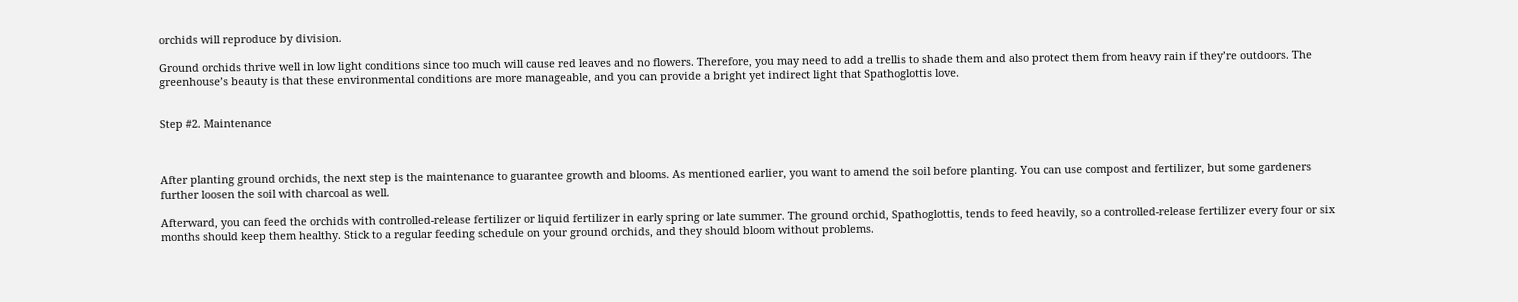orchids will reproduce by division.

Ground orchids thrive well in low light conditions since too much will cause red leaves and no flowers. Therefore, you may need to add a trellis to shade them and also protect them from heavy rain if they’re outdoors. The greenhouse’s beauty is that these environmental conditions are more manageable, and you can provide a bright yet indirect light that Spathoglottis love.


Step #2. Maintenance



After planting ground orchids, the next step is the maintenance to guarantee growth and blooms. As mentioned earlier, you want to amend the soil before planting. You can use compost and fertilizer, but some gardeners further loosen the soil with charcoal as well.

Afterward, you can feed the orchids with controlled-release fertilizer or liquid fertilizer in early spring or late summer. The ground orchid, Spathoglottis, tends to feed heavily, so a controlled-release fertilizer every four or six months should keep them healthy. Stick to a regular feeding schedule on your ground orchids, and they should bloom without problems.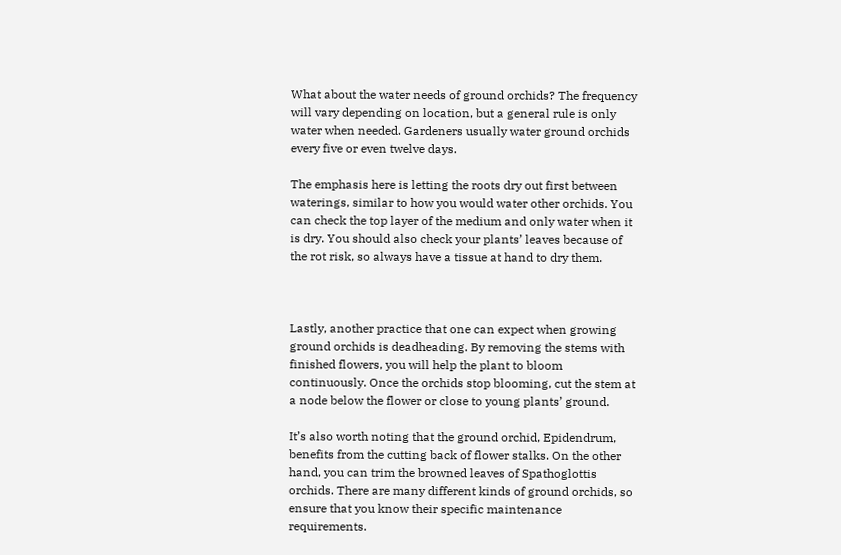What about the water needs of ground orchids? The frequency will vary depending on location, but a general rule is only water when needed. Gardeners usually water ground orchids every five or even twelve days.

The emphasis here is letting the roots dry out first between waterings, similar to how you would water other orchids. You can check the top layer of the medium and only water when it is dry. You should also check your plants’ leaves because of the rot risk, so always have a tissue at hand to dry them.



Lastly, another practice that one can expect when growing ground orchids is deadheading. By removing the stems with finished flowers, you will help the plant to bloom continuously. Once the orchids stop blooming, cut the stem at a node below the flower or close to young plants’ ground.

It’s also worth noting that the ground orchid, Epidendrum, benefits from the cutting back of flower stalks. On the other hand, you can trim the browned leaves of Spathoglottis orchids. There are many different kinds of ground orchids, so ensure that you know their specific maintenance requirements.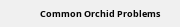Common Orchid Problems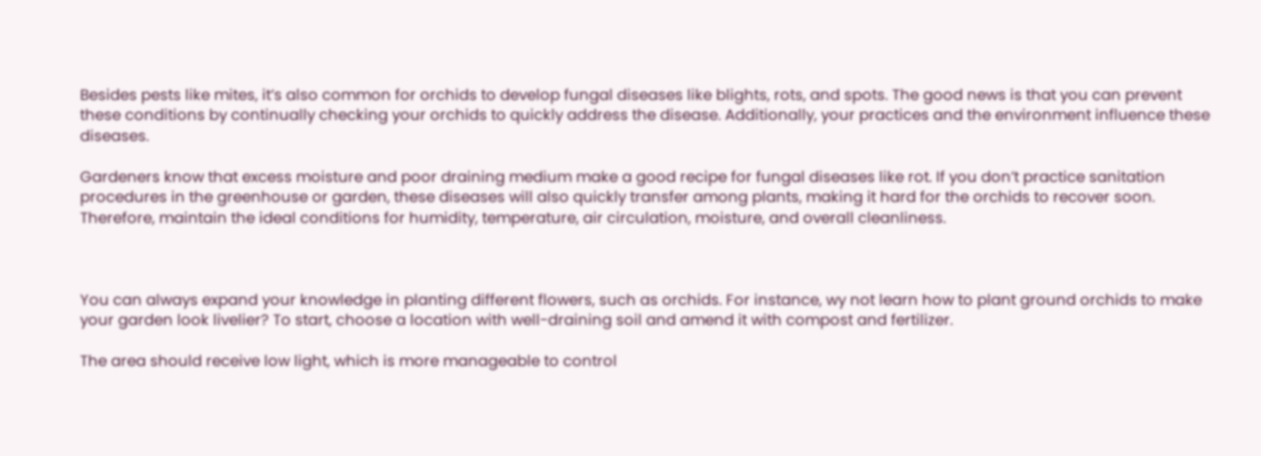Besides pests like mites, it’s also common for orchids to develop fungal diseases like blights, rots, and spots. The good news is that you can prevent these conditions by continually checking your orchids to quickly address the disease. Additionally, your practices and the environment influence these diseases.

Gardeners know that excess moisture and poor draining medium make a good recipe for fungal diseases like rot. If you don’t practice sanitation procedures in the greenhouse or garden, these diseases will also quickly transfer among plants, making it hard for the orchids to recover soon. Therefore, maintain the ideal conditions for humidity, temperature, air circulation, moisture, and overall cleanliness.



You can always expand your knowledge in planting different flowers, such as orchids. For instance, wy not learn how to plant ground orchids to make your garden look livelier? To start, choose a location with well-draining soil and amend it with compost and fertilizer.

The area should receive low light, which is more manageable to control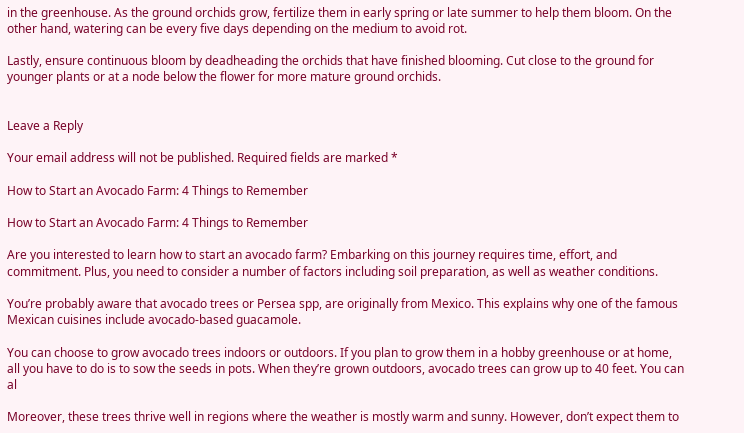in the greenhouse. As the ground orchids grow, fertilize them in early spring or late summer to help them bloom. On the other hand, watering can be every five days depending on the medium to avoid rot.

Lastly, ensure continuous bloom by deadheading the orchids that have finished blooming. Cut close to the ground for younger plants or at a node below the flower for more mature ground orchids.


Leave a Reply

Your email address will not be published. Required fields are marked *

How to Start an Avocado Farm: 4 Things to Remember

How to Start an Avocado Farm: 4 Things to Remember

Are you interested to learn how to start an avocado farm? Embarking on this journey requires time, effort, and commitment. Plus, you need to consider a number of factors including soil preparation, as well as weather conditions.

You’re probably aware that avocado trees or Persea spp, are originally from Mexico. This explains why one of the famous Mexican cuisines include avocado-based guacamole.

You can choose to grow avocado trees indoors or outdoors. If you plan to grow them in a hobby greenhouse or at home, all you have to do is to sow the seeds in pots. When they’re grown outdoors, avocado trees can grow up to 40 feet. You can al

Moreover, these trees thrive well in regions where the weather is mostly warm and sunny. However, don’t expect them to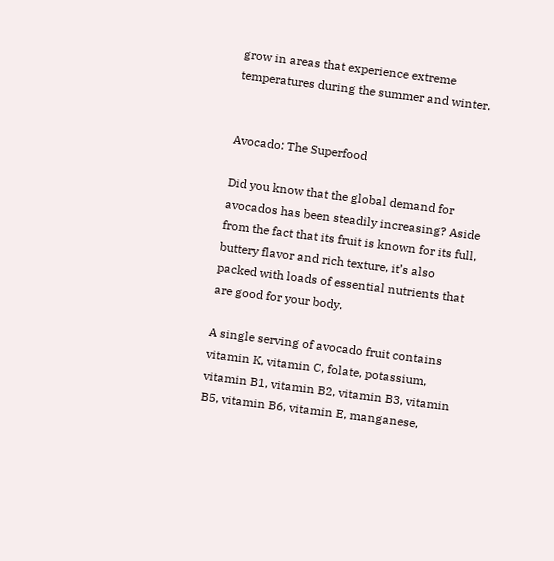grow in areas that experience extreme temperatures during the summer and winter.


Avocado: The Superfood

Did you know that the global demand for avocados has been steadily increasing? Aside from the fact that its fruit is known for its full, buttery flavor and rich texture, it’s also packed with loads of essential nutrients that are good for your body.

A single serving of avocado fruit contains vitamin K, vitamin C, folate, potassium, vitamin B1, vitamin B2, vitamin B3, vitamin B5, vitamin B6, vitamin E, manganese,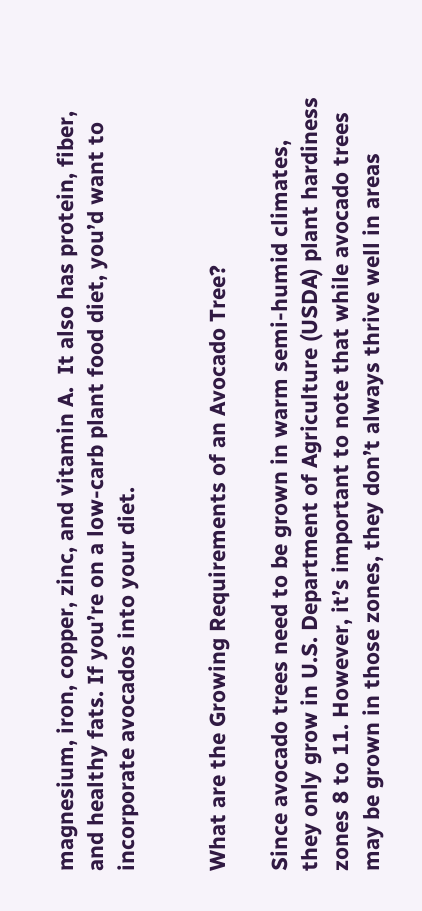magnesium, iron, copper, zinc, and vitamin A.  It also has protein, fiber, and healthy fats. If you’re on a low-carb plant food diet, you’d want to incorporate avocados into your diet.


What are the Growing Requirements of an Avocado Tree?

Since avocado trees need to be grown in warm semi-humid climates, they only grow in U.S. Department of Agriculture (USDA) plant hardiness zones 8 to 11. However, it’s important to note that while avocado trees may be grown in those zones, they don’t always thrive well in areas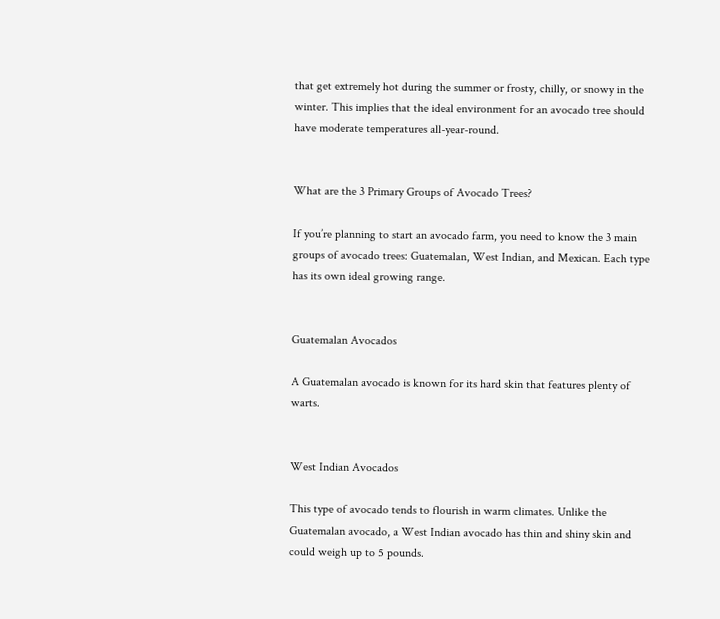that get extremely hot during the summer or frosty, chilly, or snowy in the winter. This implies that the ideal environment for an avocado tree should have moderate temperatures all-year-round.


What are the 3 Primary Groups of Avocado Trees?

If you’re planning to start an avocado farm, you need to know the 3 main groups of avocado trees: Guatemalan, West Indian, and Mexican. Each type has its own ideal growing range.


Guatemalan Avocados

A Guatemalan avocado is known for its hard skin that features plenty of warts.


West Indian Avocados

This type of avocado tends to flourish in warm climates. Unlike the Guatemalan avocado, a West Indian avocado has thin and shiny skin and could weigh up to 5 pounds.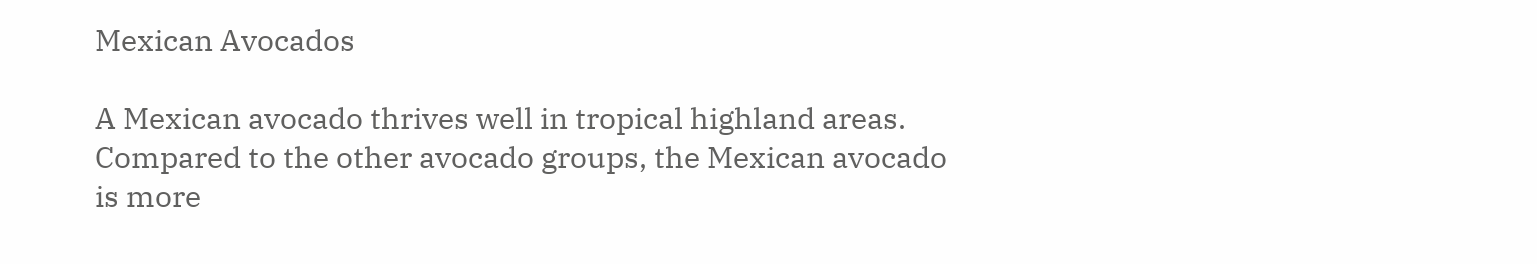Mexican Avocados

A Mexican avocado thrives well in tropical highland areas. Compared to the other avocado groups, the Mexican avocado is more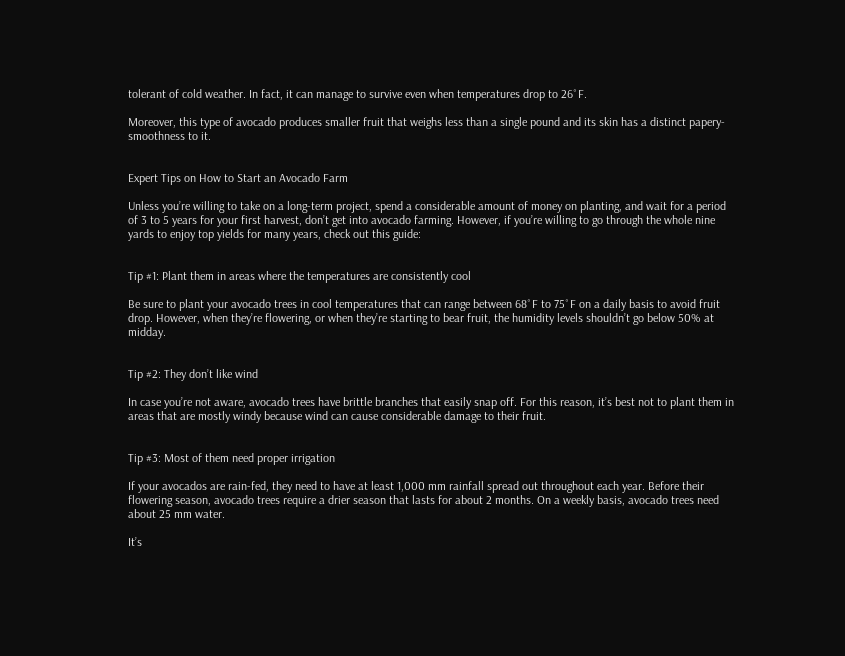tolerant of cold weather. In fact, it can manage to survive even when temperatures drop to 26˚F.

Moreover, this type of avocado produces smaller fruit that weighs less than a single pound and its skin has a distinct papery-smoothness to it.


Expert Tips on How to Start an Avocado Farm

Unless you’re willing to take on a long-term project, spend a considerable amount of money on planting, and wait for a period of 3 to 5 years for your first harvest, don’t get into avocado farming. However, if you’re willing to go through the whole nine yards to enjoy top yields for many years, check out this guide:


Tip #1: Plant them in areas where the temperatures are consistently cool

Be sure to plant your avocado trees in cool temperatures that can range between 68˚F to 75˚F on a daily basis to avoid fruit drop. However, when they’re flowering, or when they’re starting to bear fruit, the humidity levels shouldn’t go below 50% at midday.


Tip #2: They don’t like wind

In case you’re not aware, avocado trees have brittle branches that easily snap off. For this reason, it’s best not to plant them in areas that are mostly windy because wind can cause considerable damage to their fruit.


Tip #3: Most of them need proper irrigation

If your avocados are rain-fed, they need to have at least 1,000 mm rainfall spread out throughout each year. Before their flowering season, avocado trees require a drier season that lasts for about 2 months. On a weekly basis, avocado trees need about 25 mm water.

It’s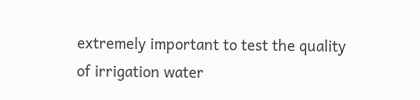extremely important to test the quality of irrigation water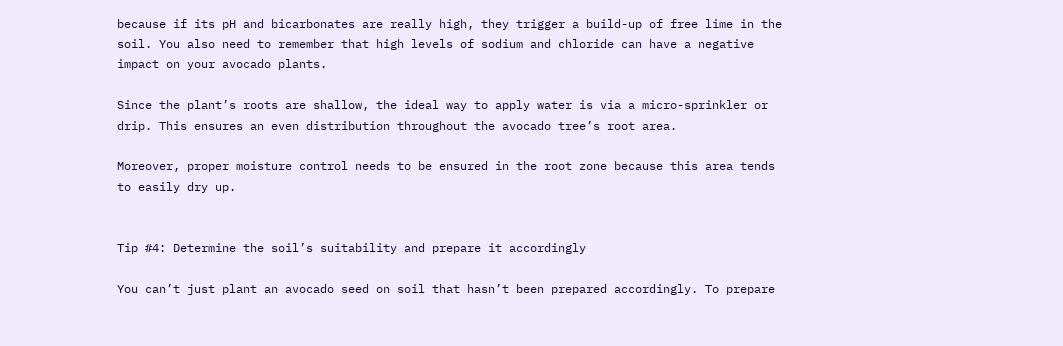because if its pH and bicarbonates are really high, they trigger a build-up of free lime in the soil. You also need to remember that high levels of sodium and chloride can have a negative impact on your avocado plants.

Since the plant’s roots are shallow, the ideal way to apply water is via a micro-sprinkler or drip. This ensures an even distribution throughout the avocado tree’s root area.

Moreover, proper moisture control needs to be ensured in the root zone because this area tends to easily dry up.


Tip #4: Determine the soil’s suitability and prepare it accordingly

You can’t just plant an avocado seed on soil that hasn’t been prepared accordingly. To prepare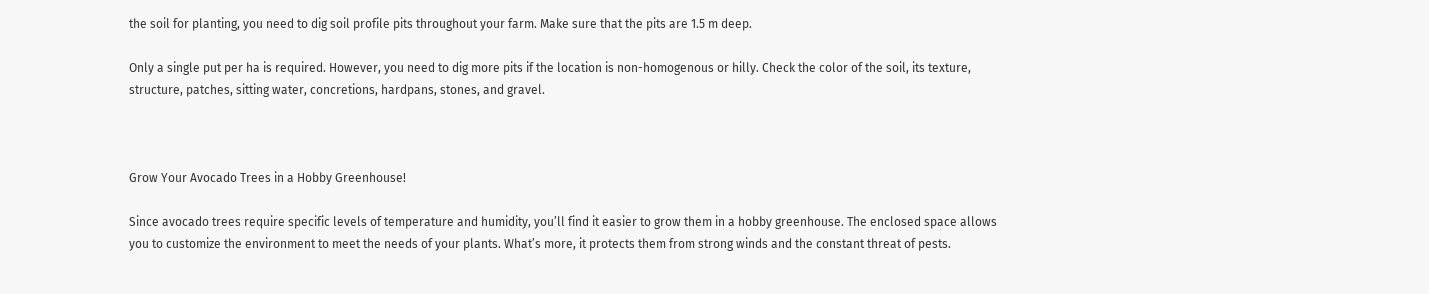the soil for planting, you need to dig soil profile pits throughout your farm. Make sure that the pits are 1.5 m deep.

Only a single put per ha is required. However, you need to dig more pits if the location is non-homogenous or hilly. Check the color of the soil, its texture, structure, patches, sitting water, concretions, hardpans, stones, and gravel.



Grow Your Avocado Trees in a Hobby Greenhouse!

Since avocado trees require specific levels of temperature and humidity, you’ll find it easier to grow them in a hobby greenhouse. The enclosed space allows you to customize the environment to meet the needs of your plants. What’s more, it protects them from strong winds and the constant threat of pests.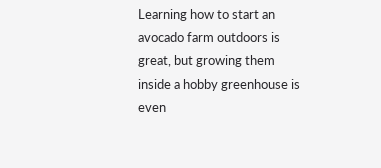Learning how to start an avocado farm outdoors is great, but growing them inside a hobby greenhouse is even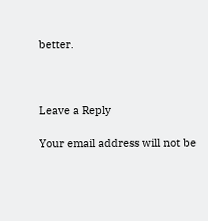better.



Leave a Reply

Your email address will not be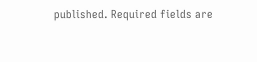published. Required fields are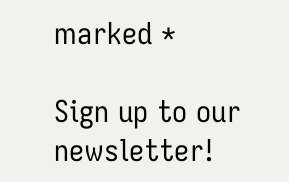marked *

Sign up to our newsletter!